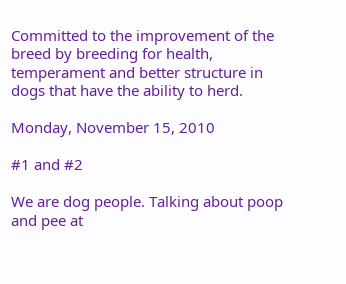Committed to the improvement of the breed by breeding for health, temperament and better structure in dogs that have the ability to herd.

Monday, November 15, 2010

#1 and #2

We are dog people. Talking about poop and pee at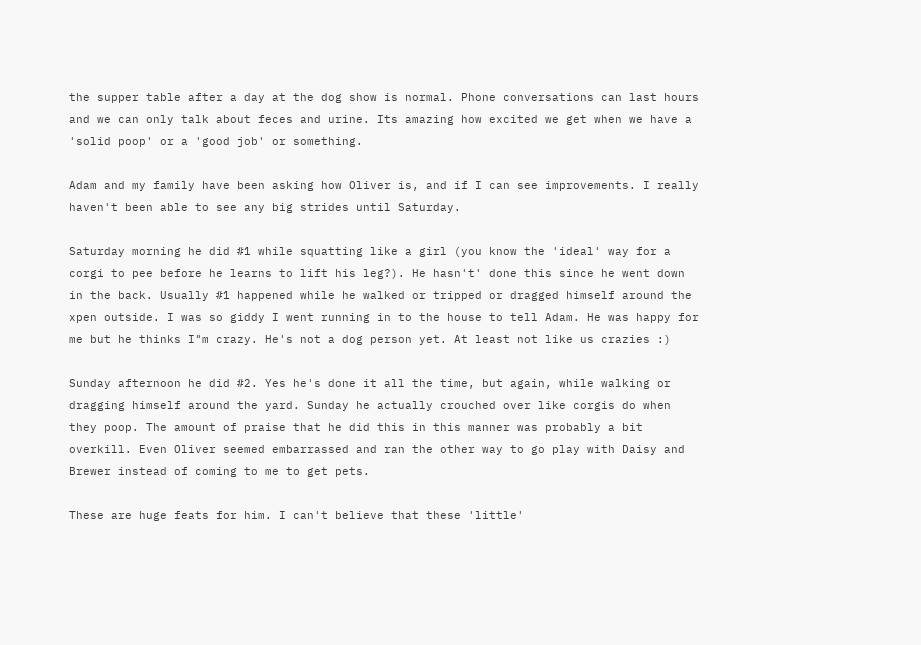the supper table after a day at the dog show is normal. Phone conversations can last hours and we can only talk about feces and urine. Its amazing how excited we get when we have a 'solid poop' or a 'good job' or something.

Adam and my family have been asking how Oliver is, and if I can see improvements. I really haven't been able to see any big strides until Saturday.

Saturday morning he did #1 while squatting like a girl (you know the 'ideal' way for a corgi to pee before he learns to lift his leg?). He hasn't' done this since he went down in the back. Usually #1 happened while he walked or tripped or dragged himself around the xpen outside. I was so giddy I went running in to the house to tell Adam. He was happy for me but he thinks I"m crazy. He's not a dog person yet. At least not like us crazies :)

Sunday afternoon he did #2. Yes he's done it all the time, but again, while walking or dragging himself around the yard. Sunday he actually crouched over like corgis do when they poop. The amount of praise that he did this in this manner was probably a bit overkill. Even Oliver seemed embarrassed and ran the other way to go play with Daisy and Brewer instead of coming to me to get pets.

These are huge feats for him. I can't believe that these 'little'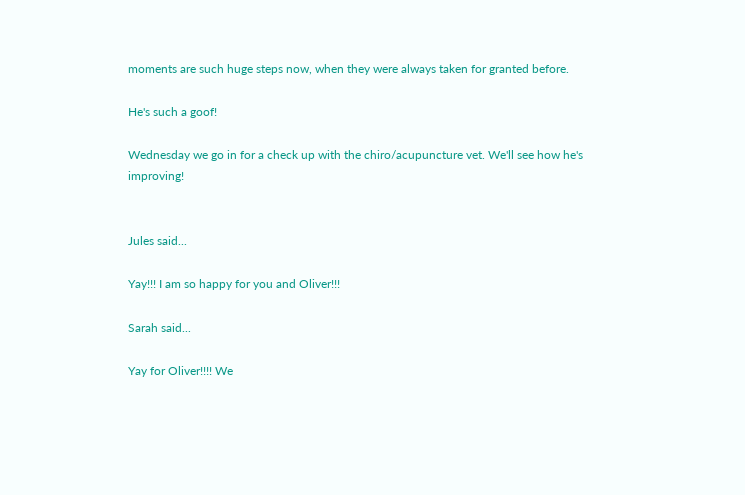moments are such huge steps now, when they were always taken for granted before.

He's such a goof!

Wednesday we go in for a check up with the chiro/acupuncture vet. We'll see how he's improving!


Jules said...

Yay!!! I am so happy for you and Oliver!!!

Sarah said...

Yay for Oliver!!!! We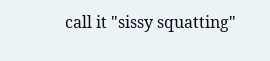call it "sissy squatting"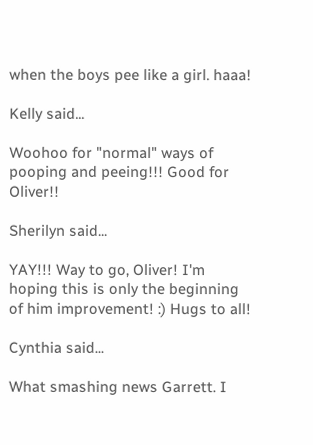when the boys pee like a girl. haaa!

Kelly said...

Woohoo for "normal" ways of pooping and peeing!!! Good for Oliver!!

Sherilyn said...

YAY!!! Way to go, Oliver! I'm hoping this is only the beginning of him improvement! :) Hugs to all!

Cynthia said...

What smashing news Garrett. I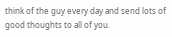think of the guy every day and send lots of good thoughts to all of you.